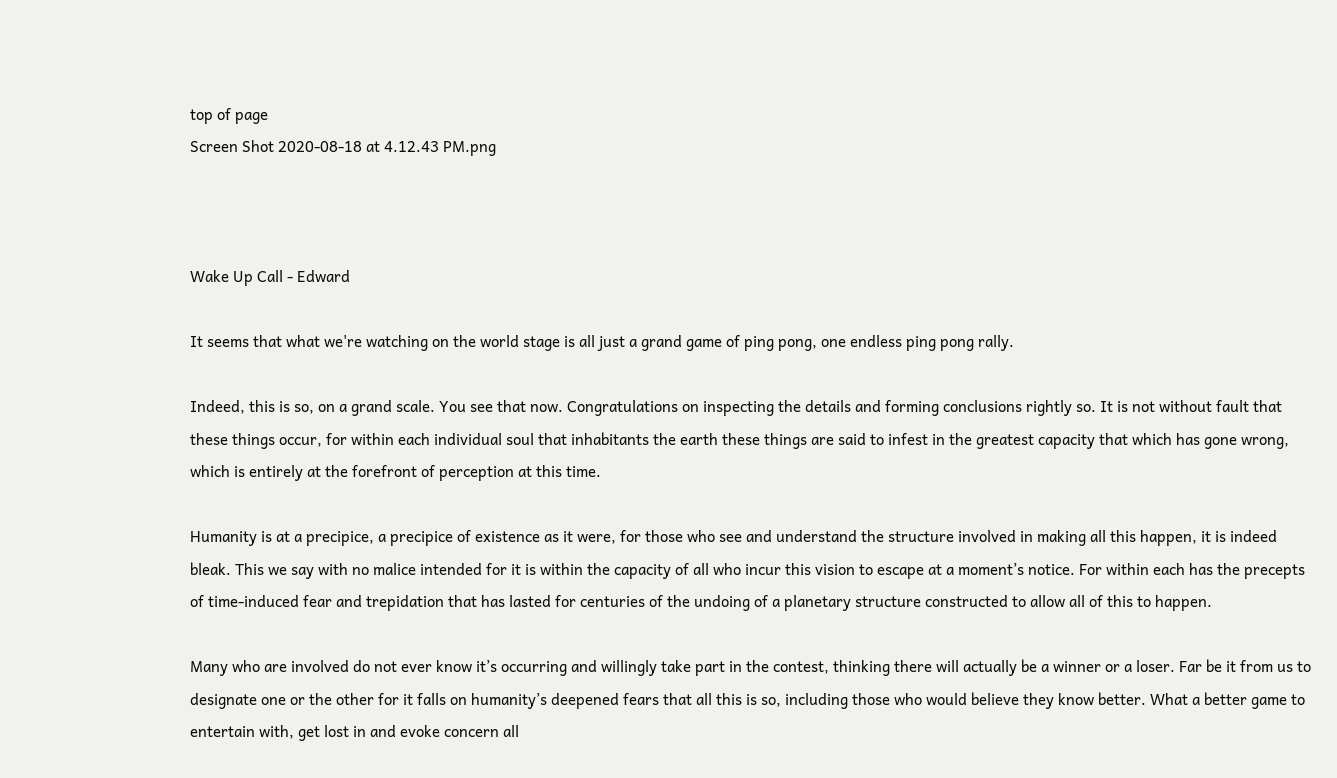top of page
Screen Shot 2020-08-18 at 4.12.43 PM.png



Wake Up Call - Edward

It seems that what we're watching on the world stage is all just a grand game of ping pong, one endless ping pong rally.

Indeed, this is so, on a grand scale. You see that now. Congratulations on inspecting the details and forming conclusions rightly so. It is not without fault that these things occur, for within each individual soul that inhabitants the earth these things are said to infest in the greatest capacity that which has gone wrong, which is entirely at the forefront of perception at this time.

Humanity is at a precipice, a precipice of existence as it were, for those who see and understand the structure involved in making all this happen, it is indeed bleak. This we say with no malice intended for it is within the capacity of all who incur this vision to escape at a moment’s notice. For within each has the precepts of time-induced fear and trepidation that has lasted for centuries of the undoing of a planetary structure constructed to allow all of this to happen.

Many who are involved do not ever know it’s occurring and willingly take part in the contest, thinking there will actually be a winner or a loser. Far be it from us to designate one or the other for it falls on humanity’s deepened fears that all this is so, including those who would believe they know better. What a better game to entertain with, get lost in and evoke concern all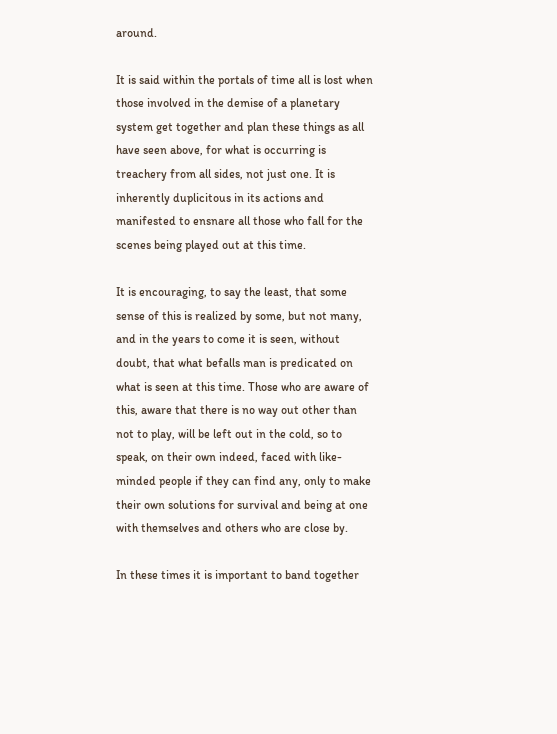around.

It is said within the portals of time all is lost when those involved in the demise of a planetary system get together and plan these things as all have seen above, for what is occurring is treachery from all sides, not just one. It is inherently duplicitous in its actions and manifested to ensnare all those who fall for the scenes being played out at this time.

It is encouraging, to say the least, that some sense of this is realized by some, but not many, and in the years to come it is seen, without doubt, that what befalls man is predicated on what is seen at this time. Those who are aware of this, aware that there is no way out other than not to play, will be left out in the cold, so to speak, on their own indeed, faced with like-minded people if they can find any, only to make their own solutions for survival and being at one with themselves and others who are close by.

In these times it is important to band together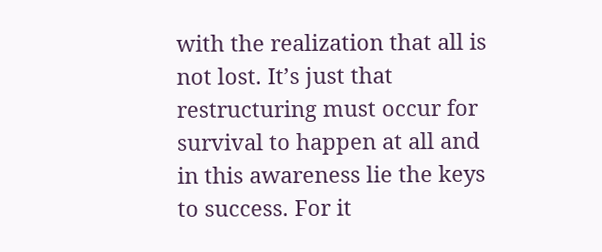with the realization that all is not lost. It’s just that restructuring must occur for survival to happen at all and in this awareness lie the keys to success. For it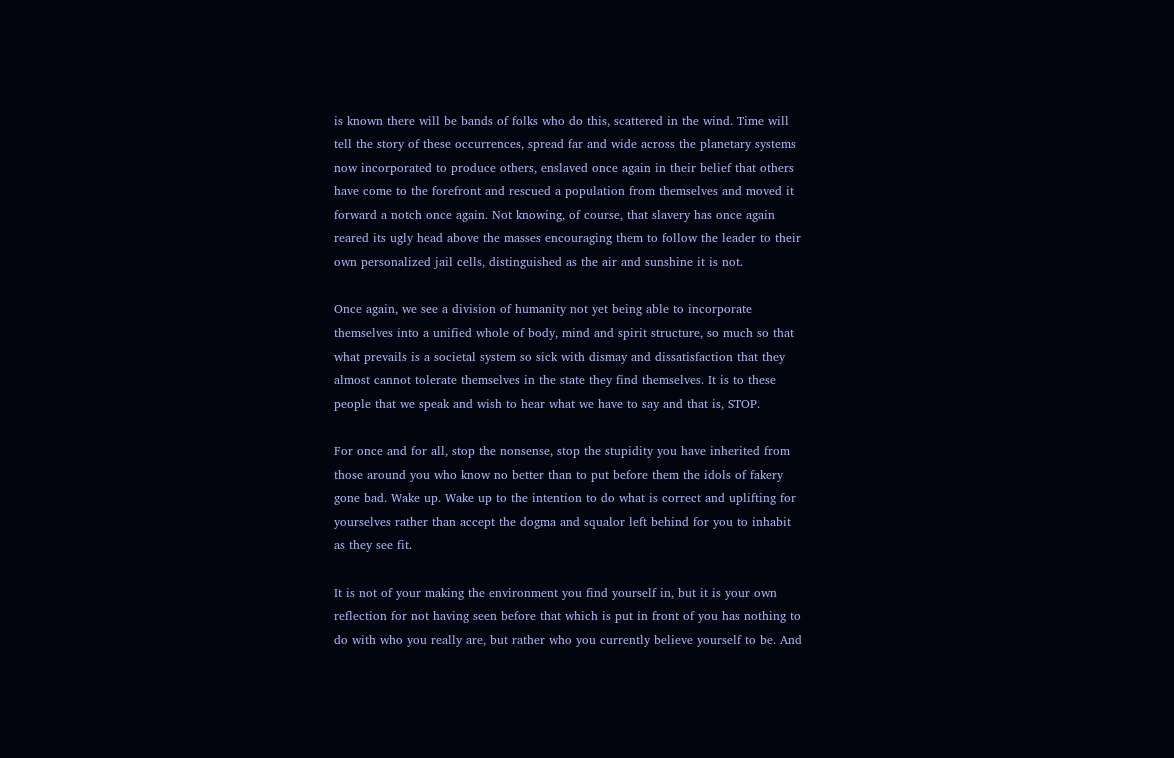is known there will be bands of folks who do this, scattered in the wind. Time will tell the story of these occurrences, spread far and wide across the planetary systems now incorporated to produce others, enslaved once again in their belief that others have come to the forefront and rescued a population from themselves and moved it forward a notch once again. Not knowing, of course, that slavery has once again reared its ugly head above the masses encouraging them to follow the leader to their own personalized jail cells, distinguished as the air and sunshine it is not.

Once again, we see a division of humanity not yet being able to incorporate themselves into a unified whole of body, mind and spirit structure, so much so that what prevails is a societal system so sick with dismay and dissatisfaction that they almost cannot tolerate themselves in the state they find themselves. It is to these people that we speak and wish to hear what we have to say and that is, STOP.

For once and for all, stop the nonsense, stop the stupidity you have inherited from those around you who know no better than to put before them the idols of fakery gone bad. Wake up. Wake up to the intention to do what is correct and uplifting for yourselves rather than accept the dogma and squalor left behind for you to inhabit as they see fit.

It is not of your making the environment you find yourself in, but it is your own reflection for not having seen before that which is put in front of you has nothing to do with who you really are, but rather who you currently believe yourself to be. And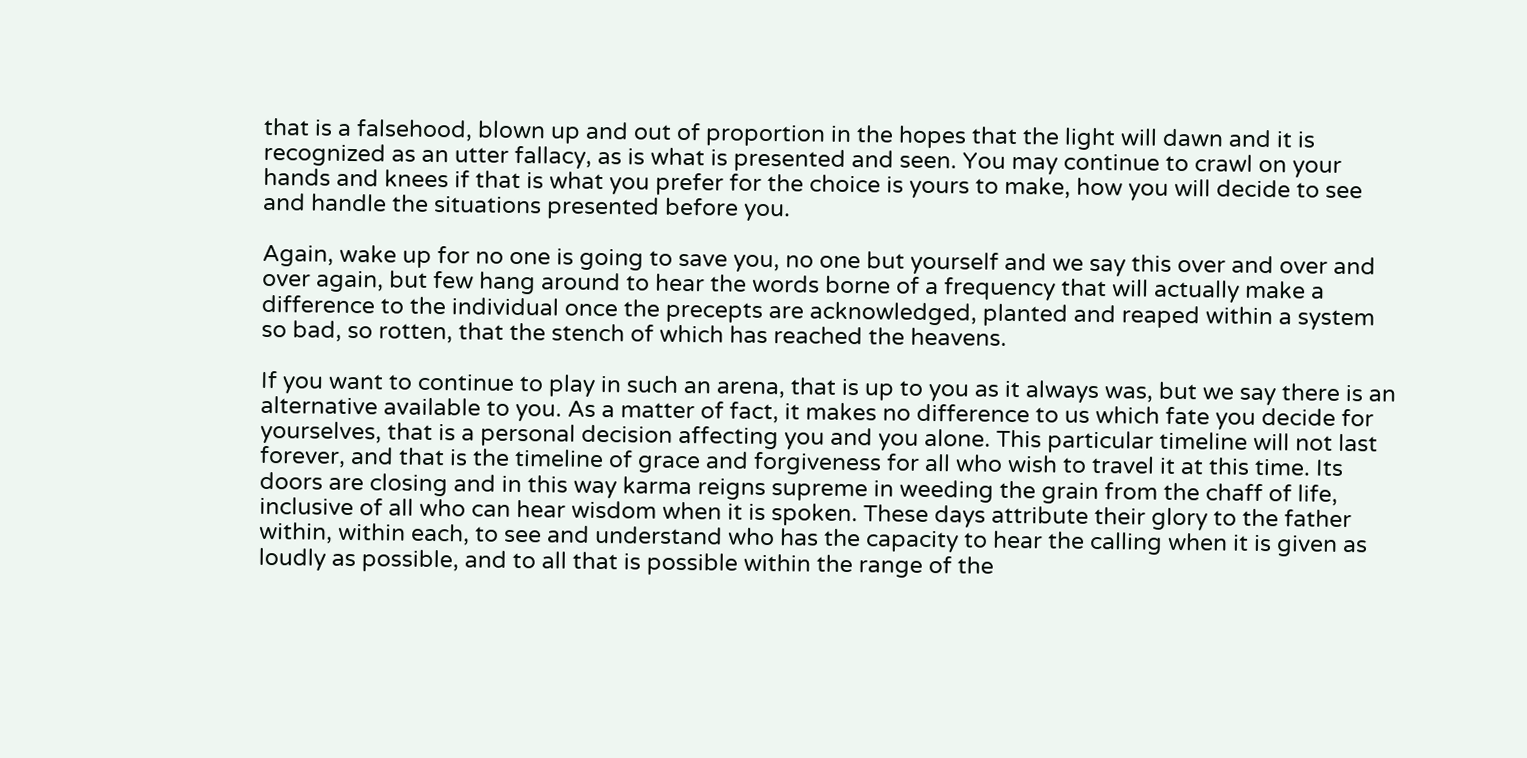that is a falsehood, blown up and out of proportion in the hopes that the light will dawn and it is recognized as an utter fallacy, as is what is presented and seen. You may continue to crawl on your hands and knees if that is what you prefer for the choice is yours to make, how you will decide to see and handle the situations presented before you.

Again, wake up for no one is going to save you, no one but yourself and we say this over and over and over again, but few hang around to hear the words borne of a frequency that will actually make a difference to the individual once the precepts are acknowledged, planted and reaped within a system so bad, so rotten, that the stench of which has reached the heavens.

If you want to continue to play in such an arena, that is up to you as it always was, but we say there is an alternative available to you. As a matter of fact, it makes no difference to us which fate you decide for yourselves, that is a personal decision affecting you and you alone. This particular timeline will not last forever, and that is the timeline of grace and forgiveness for all who wish to travel it at this time. Its doors are closing and in this way karma reigns supreme in weeding the grain from the chaff of life, inclusive of all who can hear wisdom when it is spoken. These days attribute their glory to the father within, within each, to see and understand who has the capacity to hear the calling when it is given as loudly as possible, and to all that is possible within the range of the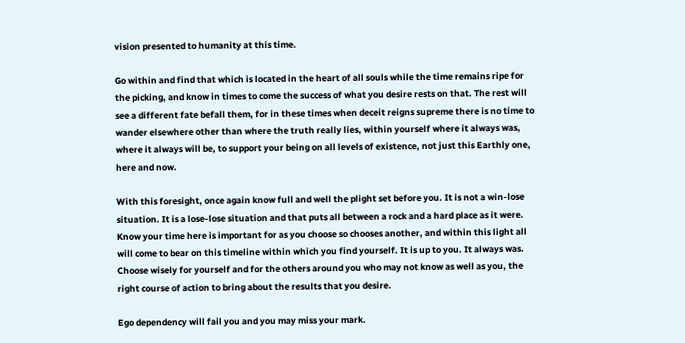vision presented to humanity at this time.

Go within and find that which is located in the heart of all souls while the time remains ripe for the picking, and know in times to come the success of what you desire rests on that. The rest will see a different fate befall them, for in these times when deceit reigns supreme there is no time to wander elsewhere other than where the truth really lies, within yourself where it always was, where it always will be, to support your being on all levels of existence, not just this Earthly one, here and now.

With this foresight, once again know full and well the plight set before you. It is not a win-lose situation. It is a lose-lose situation and that puts all between a rock and a hard place as it were. Know your time here is important for as you choose so chooses another, and within this light all will come to bear on this timeline within which you find yourself. It is up to you. It always was. Choose wisely for yourself and for the others around you who may not know as well as you, the right course of action to bring about the results that you desire.

Ego dependency will fail you and you may miss your mark.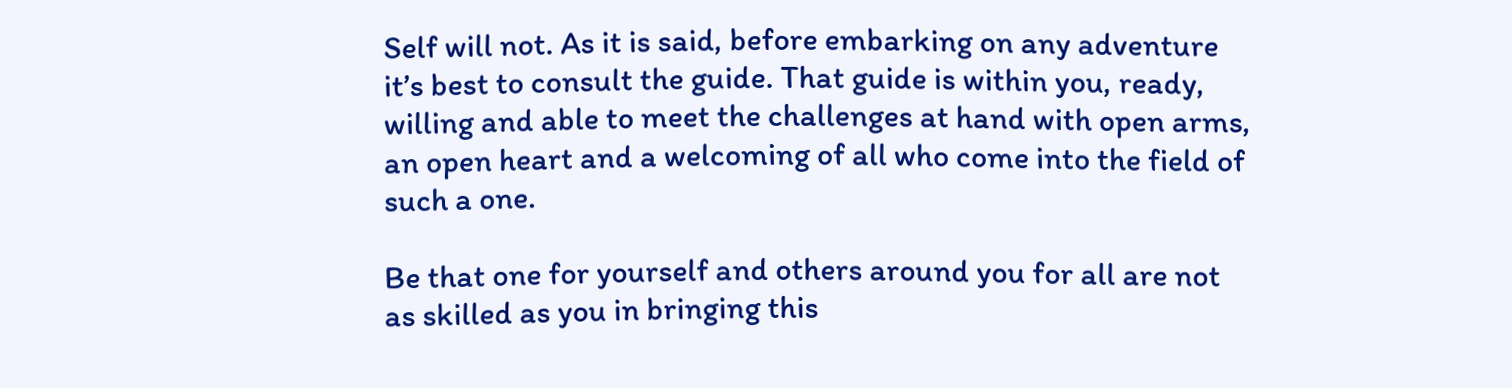Self will not. As it is said, before embarking on any adventure it’s best to consult the guide. That guide is within you, ready, willing and able to meet the challenges at hand with open arms, an open heart and a welcoming of all who come into the field of such a one.

Be that one for yourself and others around you for all are not as skilled as you in bringing this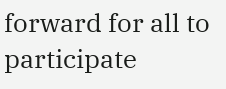forward for all to participate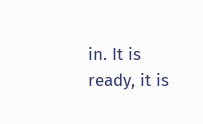in. It is ready, it is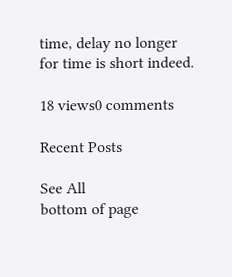time, delay no longer for time is short indeed.

18 views0 comments

Recent Posts

See All
bottom of page